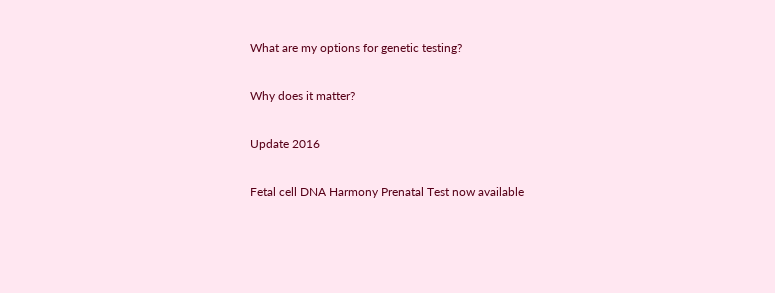What are my options for genetic testing?

Why does it matter?

Update 2016

Fetal cell DNA Harmony Prenatal Test now available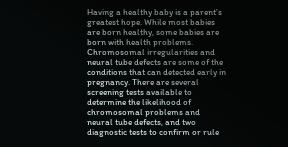Having a healthy baby is a parent’s greatest hope. While most babies are born healthy, some babies are born with health problems. Chromosomal irregularities and neural tube defects are some of the conditions that can detected early in pregnancy. There are several screening tests available to determine the likelihood of chromosomal problems and neural tube defects, and two diagnostic tests to confirm or rule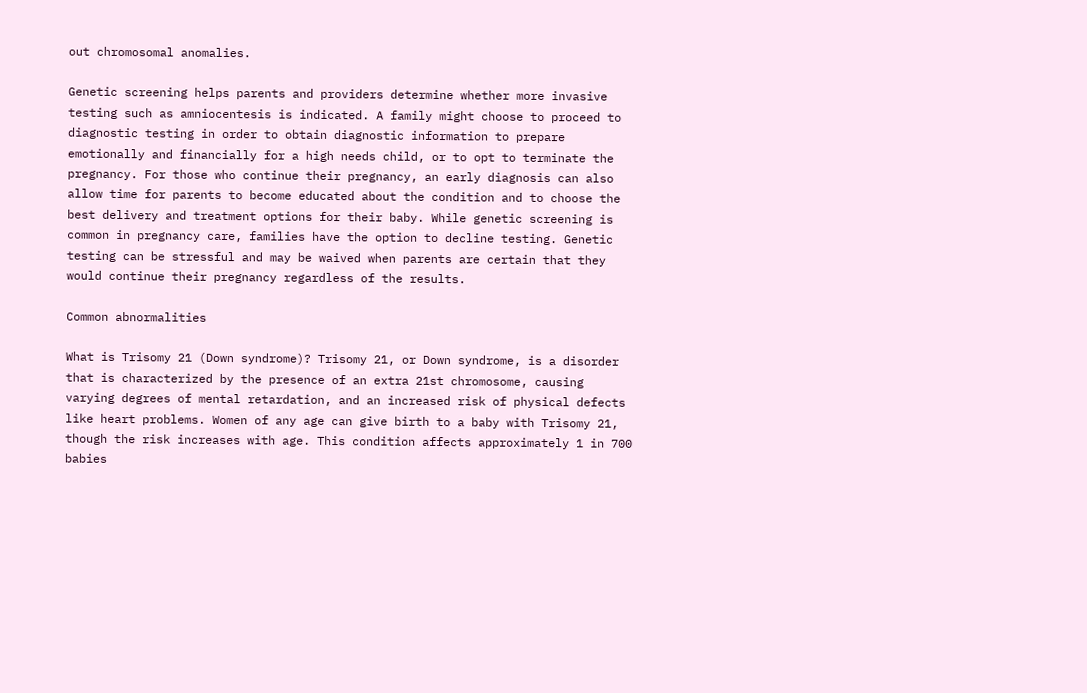out chromosomal anomalies.

Genetic screening helps parents and providers determine whether more invasive testing such as amniocentesis is indicated. A family might choose to proceed to diagnostic testing in order to obtain diagnostic information to prepare emotionally and financially for a high needs child, or to opt to terminate the pregnancy. For those who continue their pregnancy, an early diagnosis can also allow time for parents to become educated about the condition and to choose the best delivery and treatment options for their baby. While genetic screening is common in pregnancy care, families have the option to decline testing. Genetic testing can be stressful and may be waived when parents are certain that they would continue their pregnancy regardless of the results.

Common abnormalities

What is Trisomy 21 (Down syndrome)? Trisomy 21, or Down syndrome, is a disorder that is characterized by the presence of an extra 21st chromosome, causing varying degrees of mental retardation, and an increased risk of physical defects like heart problems. Women of any age can give birth to a baby with Trisomy 21, though the risk increases with age. This condition affects approximately 1 in 700 babies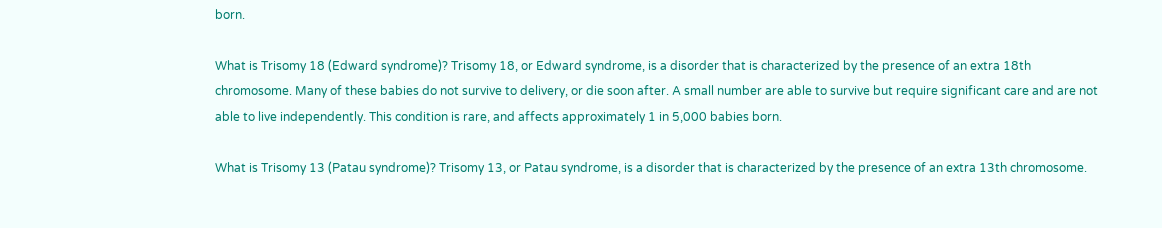born.

What is Trisomy 18 (Edward syndrome)? Trisomy 18, or Edward syndrome, is a disorder that is characterized by the presence of an extra 18th chromosome. Many of these babies do not survive to delivery, or die soon after. A small number are able to survive but require significant care and are not able to live independently. This condition is rare, and affects approximately 1 in 5,000 babies born.

What is Trisomy 13 (Patau syndrome)? Trisomy 13, or Patau syndrome, is a disorder that is characterized by the presence of an extra 13th chromosome.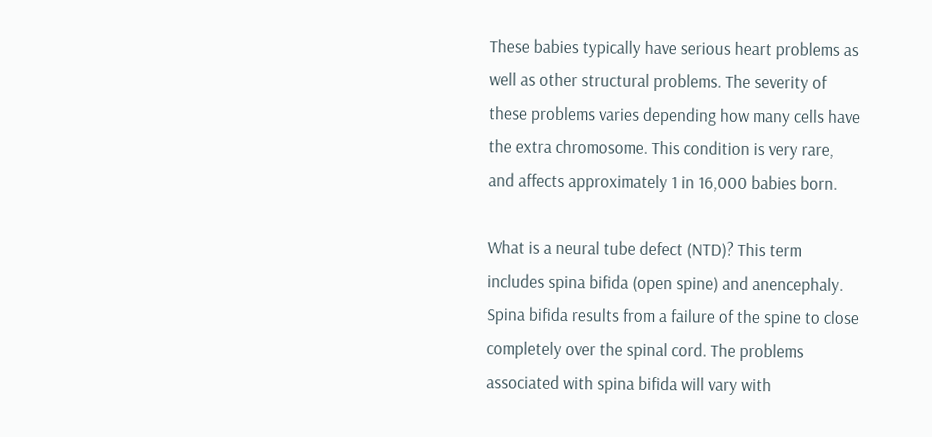These babies typically have serious heart problems as well as other structural problems. The severity of these problems varies depending how many cells have the extra chromosome. This condition is very rare, and affects approximately 1 in 16,000 babies born.

What is a neural tube defect (NTD)? This term includes spina bifida (open spine) and anencephaly. Spina bifida results from a failure of the spine to close completely over the spinal cord. The problems associated with spina bifida will vary with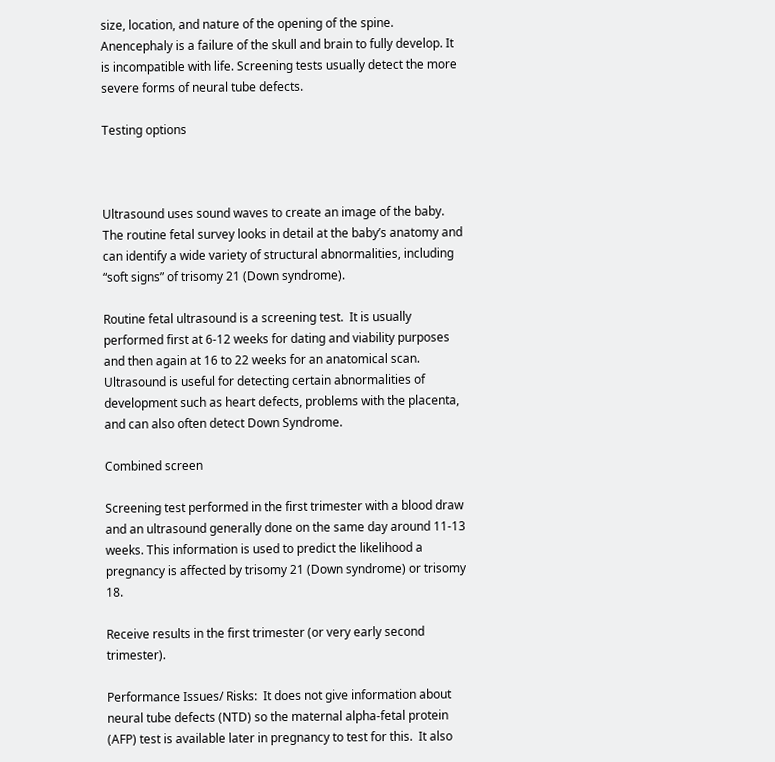size, location, and nature of the opening of the spine. Anencephaly is a failure of the skull and brain to fully develop. It is incompatible with life. Screening tests usually detect the more severe forms of neural tube defects.

Testing options



Ultrasound uses sound waves to create an image of the baby. The routine fetal survey looks in detail at the baby’s anatomy and can identify a wide variety of structural abnormalities, including “soft signs” of trisomy 21 (Down syndrome).

Routine fetal ultrasound is a screening test.  It is usually performed first at 6-12 weeks for dating and viability purposes and then again at 16 to 22 weeks for an anatomical scan.  Ultrasound is useful for detecting certain abnormalities of development such as heart defects, problems with the placenta, and can also often detect Down Syndrome.

Combined screen

Screening test performed in the first trimester with a blood draw and an ultrasound generally done on the same day around 11-13 weeks. This information is used to predict the likelihood a pregnancy is affected by trisomy 21 (Down syndrome) or trisomy 18.

Receive results in the first trimester (or very early second trimester).

Performance Issues/ Risks:  It does not give information about neural tube defects (NTD) so the maternal alpha-fetal protein (AFP) test is available later in pregnancy to test for this.  It also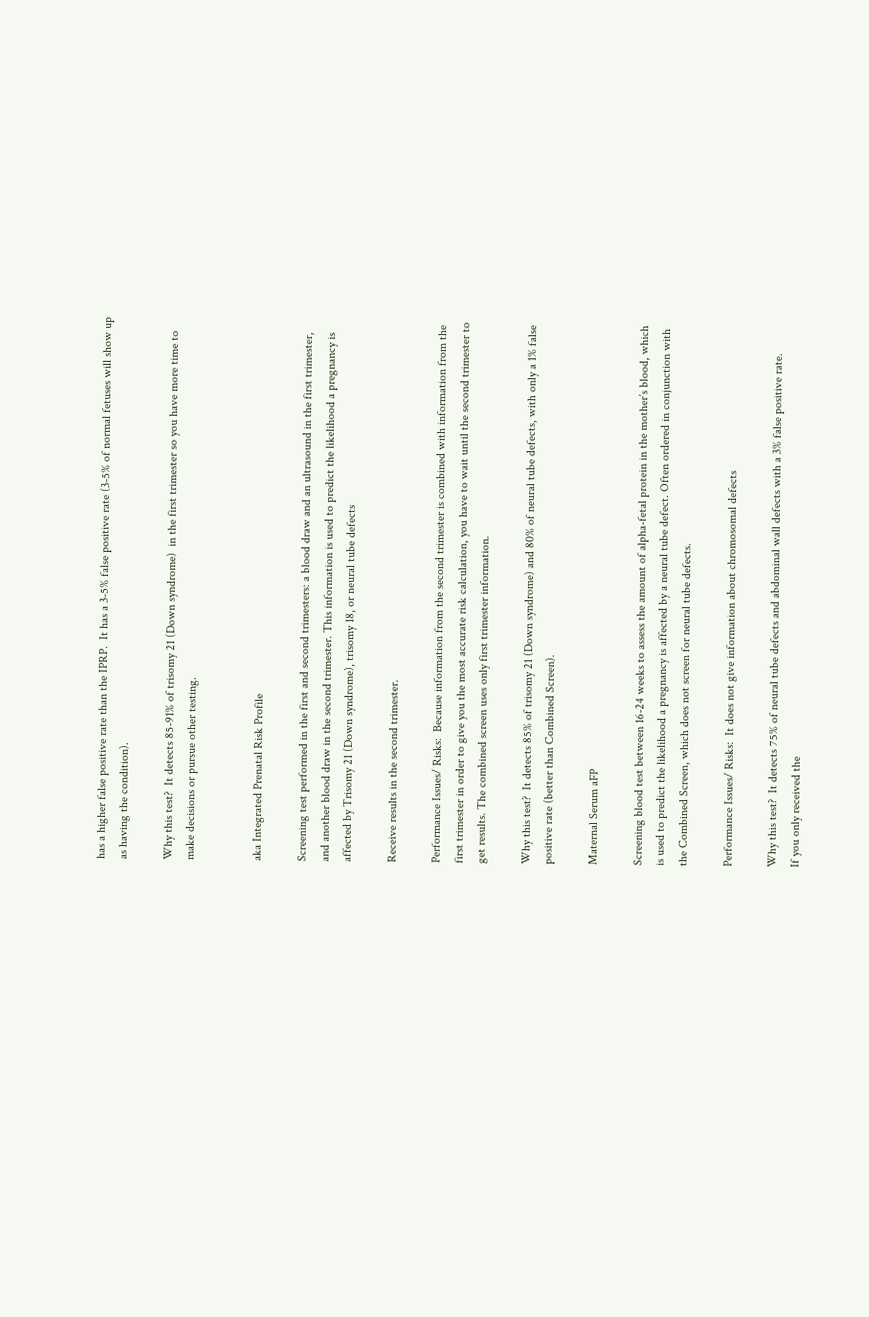has a higher false positive rate than the IPRP.  It has a 3-5% false positive rate (3-5% of normal fetuses will show up as having the condition).

Why this test?  It detects 85-91% of trisomy 21 (Down syndrome)  in the first trimester so you have more time to make decisions or pursue other testing.


aka Integrated Prenatal Risk Profile

Screening test performed in the first and second trimesters: a blood draw and an ultrasound in the first trimester, and another blood draw in the second trimester. This information is used to predict the likelihood a pregnancy is affected by Trisomy 21 (Down syndrome), trisomy 18, or neural tube defects

Receive results in the second trimester.

Performance Issues/ Risks:  Because information from the second trimester is combined with information from the first trimester in order to give you the most accurate risk calculation, you have to wait until the second trimester to get results. The combined screen uses only first trimester information.

Why this test?  It detects 85% of trisomy 21 (Down syndrome) and 80% of neural tube defects, with only a 1% false positive rate (better than Combined Screen).

Maternal Serum aFP

Screening blood test between 16-24 weeks to assess the amount of alpha-fetal protein in the mother’s blood, which is used to predict the likelihood a pregnancy is affected by a neural tube defect. Often ordered in conjunction with the Combined Screen, which does not screen for neural tube defects.

Performance Issues/ Risks:  It does not give information about chromosomal defects

Why this test?  It detects 75% of neural tube defects and abdominal wall defects with a 3% false positive rate.
If you only received the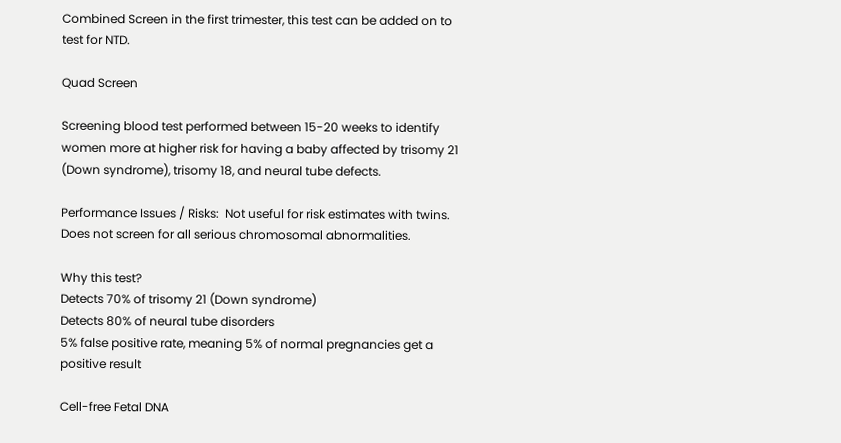Combined Screen in the first trimester, this test can be added on to test for NTD.

Quad Screen

Screening blood test performed between 15-20 weeks to identify women more at higher risk for having a baby affected by trisomy 21 (Down syndrome), trisomy 18, and neural tube defects.

Performance Issues / Risks:  Not useful for risk estimates with twins. Does not screen for all serious chromosomal abnormalities.

Why this test?
Detects 70% of trisomy 21 (Down syndrome)
Detects 80% of neural tube disorders
5% false positive rate, meaning 5% of normal pregnancies get a positive result

Cell-free Fetal DNA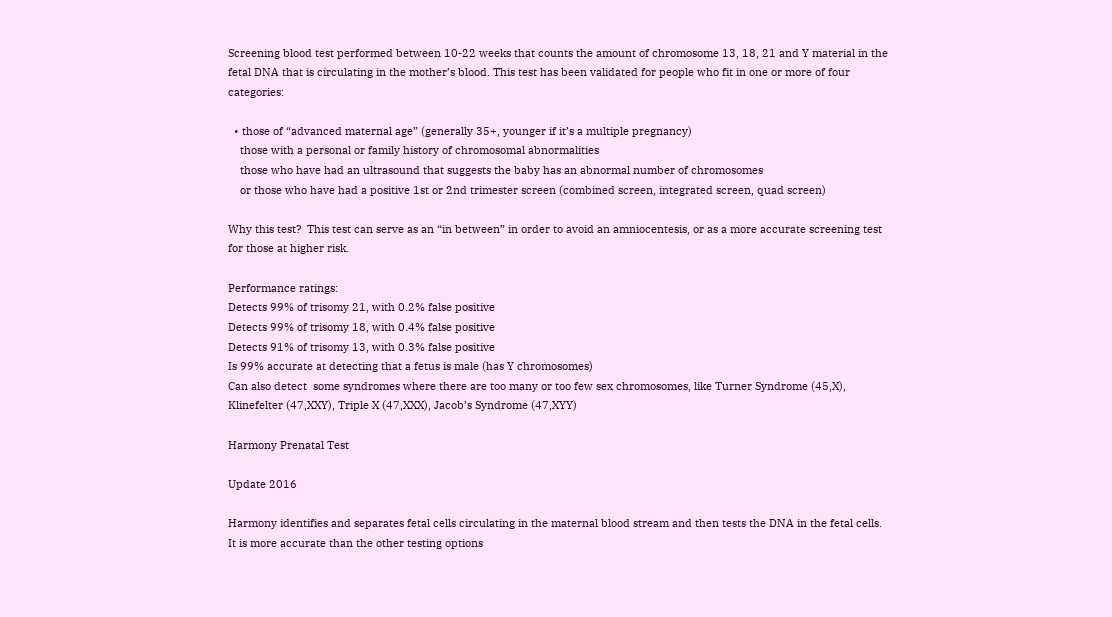Screening blood test performed between 10-22 weeks that counts the amount of chromosome 13, 18, 21 and Y material in the fetal DNA that is circulating in the mother’s blood. This test has been validated for people who fit in one or more of four categories:

  • those of “advanced maternal age” (generally 35+, younger if it’s a multiple pregnancy)
    those with a personal or family history of chromosomal abnormalities
    those who have had an ultrasound that suggests the baby has an abnormal number of chromosomes
    or those who have had a positive 1st or 2nd trimester screen (combined screen, integrated screen, quad screen)

Why this test?  This test can serve as an “in between” in order to avoid an amniocentesis, or as a more accurate screening test for those at higher risk.

Performance ratings:
Detects 99% of trisomy 21, with 0.2% false positive
Detects 99% of trisomy 18, with 0.4% false positive
Detects 91% of trisomy 13, with 0.3% false positive
Is 99% accurate at detecting that a fetus is male (has Y chromosomes)
Can also detect  some syndromes where there are too many or too few sex chromosomes, like Turner Syndrome (45,X), Klinefelter (47,XXY), Triple X (47,XXX), Jacob’s Syndrome (47,XYY)

Harmony Prenatal Test

Update 2016

Harmony identifies and separates fetal cells circulating in the maternal blood stream and then tests the DNA in the fetal cells.  It is more accurate than the other testing options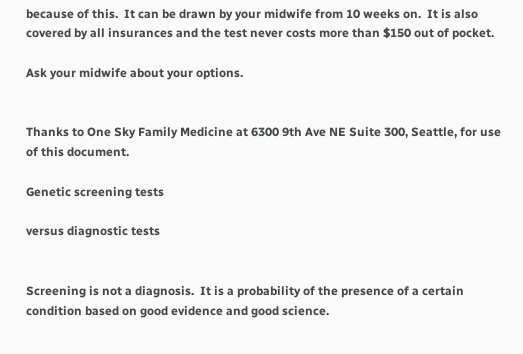because of this.  It can be drawn by your midwife from 10 weeks on.  It is also covered by all insurances and the test never costs more than $150 out of pocket.

Ask your midwife about your options.


Thanks to One Sky Family Medicine at 6300 9th Ave NE Suite 300, Seattle, for use of this document.

Genetic screening tests

versus diagnostic tests


Screening is not a diagnosis.  It is a probability of the presence of a certain condition based on good evidence and good science.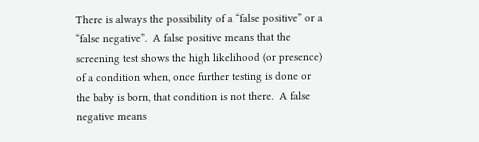There is always the possibility of a “false positive” or a “false negative”.  A false positive means that the screening test shows the high likelihood (or presence) of a condition when, once further testing is done or the baby is born, that condition is not there.  A false negative means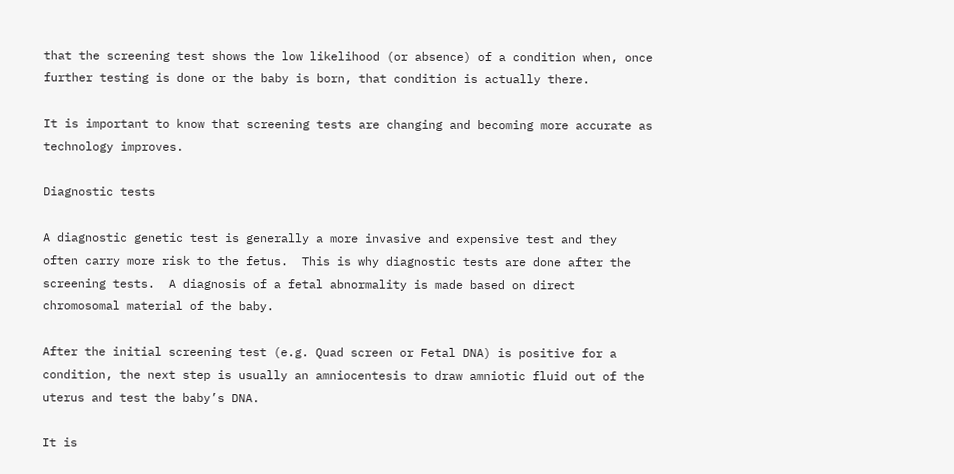that the screening test shows the low likelihood (or absence) of a condition when, once further testing is done or the baby is born, that condition is actually there.

It is important to know that screening tests are changing and becoming more accurate as technology improves.

Diagnostic tests

A diagnostic genetic test is generally a more invasive and expensive test and they often carry more risk to the fetus.  This is why diagnostic tests are done after the screening tests.  A diagnosis of a fetal abnormality is made based on direct chromosomal material of the baby.

After the initial screening test (e.g. Quad screen or Fetal DNA) is positive for a condition, the next step is usually an amniocentesis to draw amniotic fluid out of the uterus and test the baby’s DNA.

It is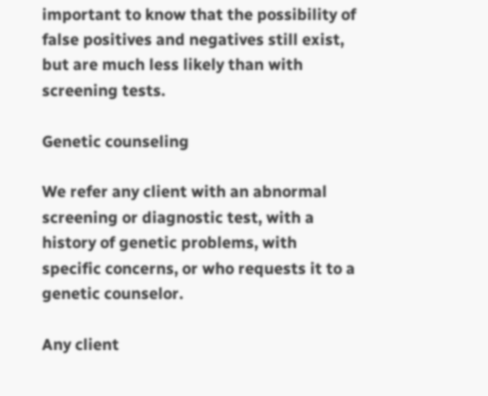important to know that the possibility of false positives and negatives still exist, but are much less likely than with screening tests.

Genetic counseling

We refer any client with an abnormal screening or diagnostic test, with a history of genetic problems, with specific concerns, or who requests it to a genetic counselor.

Any client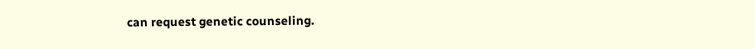can request genetic counseling.